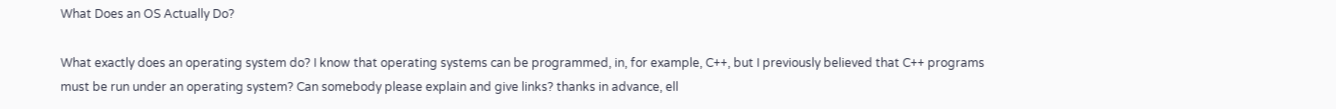What Does an OS Actually Do?

What exactly does an operating system do? I know that operating systems can be programmed, in, for example, C++, but I previously believed that C++ programs must be run under an operating system? Can somebody please explain and give links? thanks in advance, ell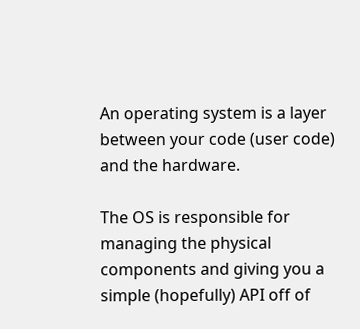An operating system is a layer between your code (user code) and the hardware.

The OS is responsible for managing the physical components and giving you a simple (hopefully) API off of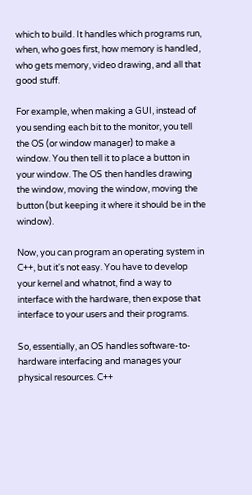which to build. It handles which programs run, when, who goes first, how memory is handled, who gets memory, video drawing, and all that good stuff.

For example, when making a GUI, instead of you sending each bit to the monitor, you tell the OS (or window manager) to make a window. You then tell it to place a button in your window. The OS then handles drawing the window, moving the window, moving the button (but keeping it where it should be in the window).

Now, you can program an operating system in C++, but it's not easy. You have to develop your kernel and whatnot, find a way to interface with the hardware, then expose that interface to your users and their programs.

So, essentially, an OS handles software-to-hardware interfacing and manages your physical resources. C++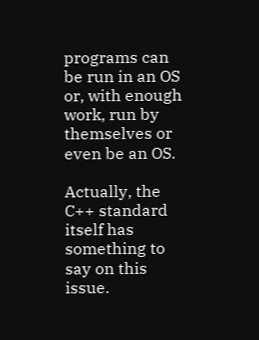programs can be run in an OS or, with enough work, run by themselves or even be an OS.

Actually, the C++ standard itself has something to say on this issue.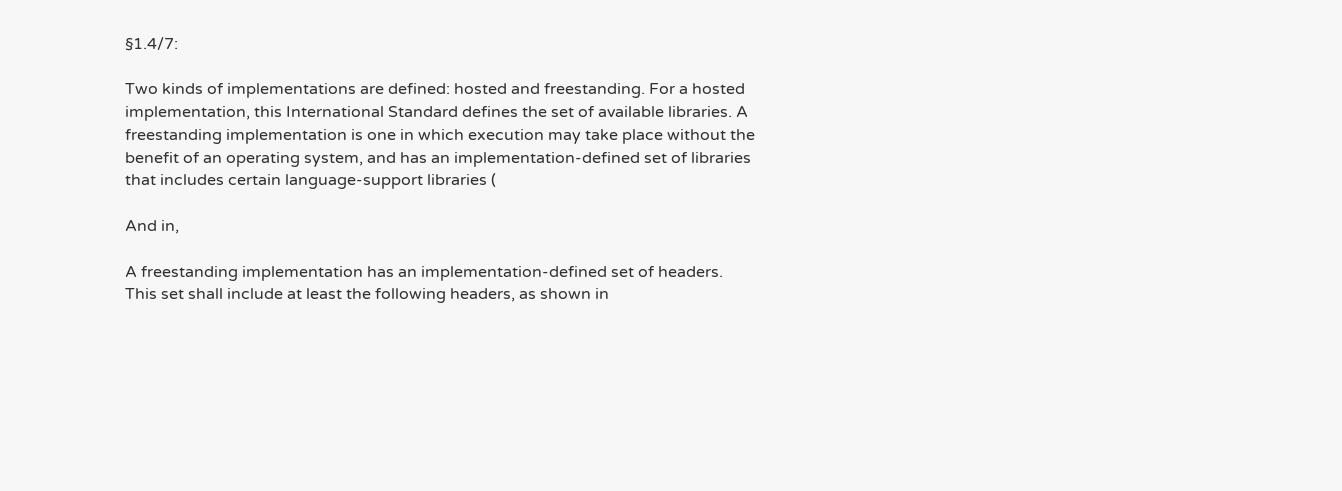§1.4/7:

Two kinds of implementations are defined: hosted and freestanding. For a hosted implementation, this International Standard defines the set of available libraries. A freestanding implementation is one in which execution may take place without the benefit of an operating system, and has an implementation-defined set of libraries that includes certain language-support libraries (

And in,

A freestanding implementation has an implementation-defined set of headers. This set shall include at least the following headers, as shown in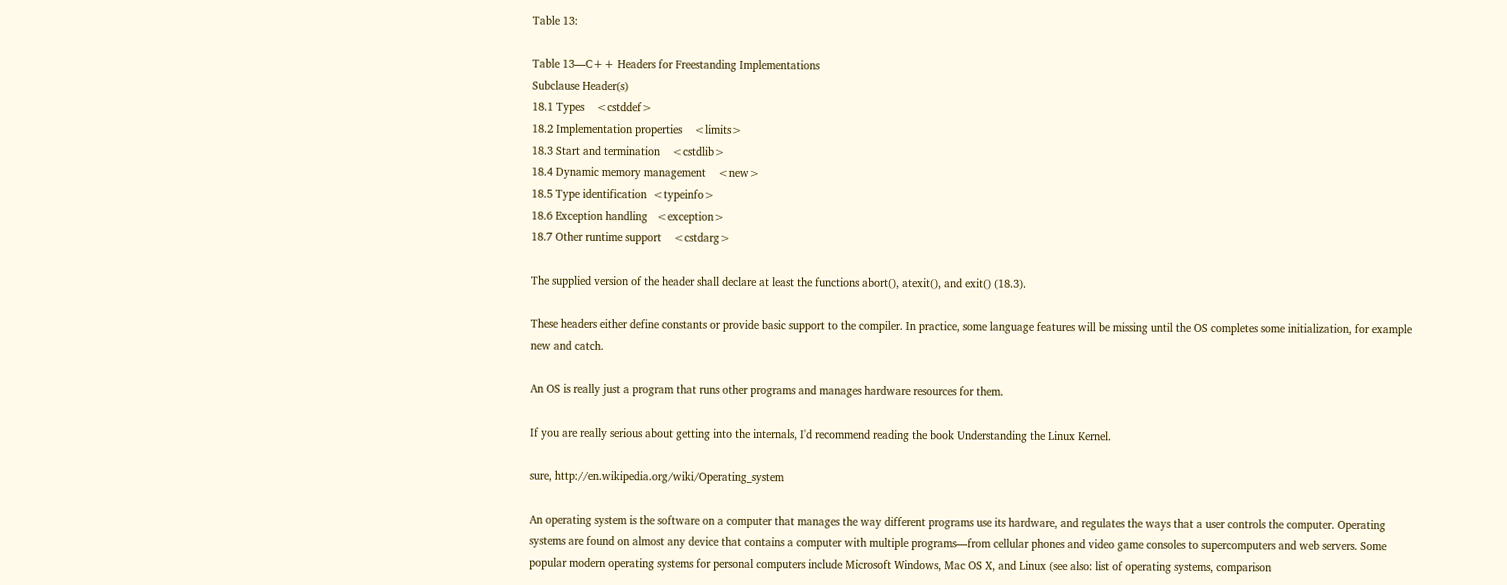Table 13:

Table 13—C++ Headers for Freestanding Implementations
Subclause Header(s)
18.1 Types    <cstddef>
18.2 Implementation properties    <limits>
18.3 Start and termination    <cstdlib>
18.4 Dynamic memory management    <new>
18.5 Type identification  <typeinfo>
18.6 Exception handling   <exception>
18.7 Other runtime support    <cstdarg>

The supplied version of the header shall declare at least the functions abort(), atexit(), and exit() (18.3).

These headers either define constants or provide basic support to the compiler. In practice, some language features will be missing until the OS completes some initialization, for example new and catch.

An OS is really just a program that runs other programs and manages hardware resources for them.

If you are really serious about getting into the internals, I'd recommend reading the book Understanding the Linux Kernel.

sure, http://en.wikipedia.org/wiki/Operating_system

An operating system is the software on a computer that manages the way different programs use its hardware, and regulates the ways that a user controls the computer. Operating systems are found on almost any device that contains a computer with multiple programs—from cellular phones and video game consoles to supercomputers and web servers. Some popular modern operating systems for personal computers include Microsoft Windows, Mac OS X, and Linux (see also: list of operating systems, comparison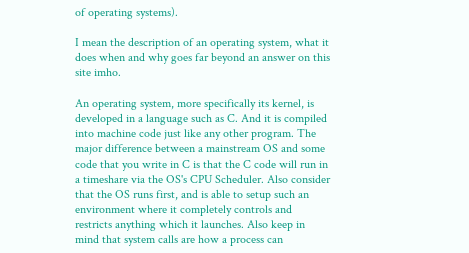of operating systems).

I mean the description of an operating system, what it does when and why goes far beyond an answer on this site imho.

An operating system, more specifically its kernel, is developed in a language such as C. And it is compiled into machine code just like any other program. The major difference between a mainstream OS and some code that you write in C is that the C code will run in a timeshare via the OS's CPU Scheduler. Also consider that the OS runs first, and is able to setup such an environment where it completely controls and restricts anything which it launches. Also keep in mind that system calls are how a process can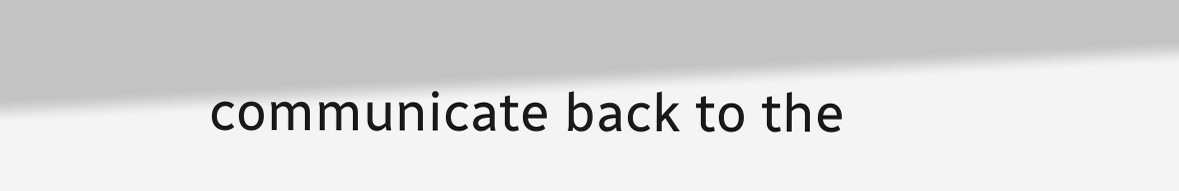communicate back to the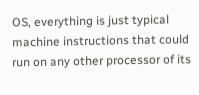OS, everything is just typical machine instructions that could run on any other processor of its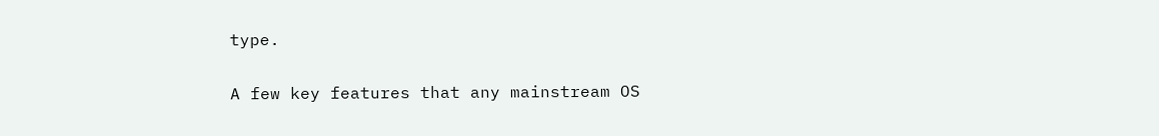type.

A few key features that any mainstream OS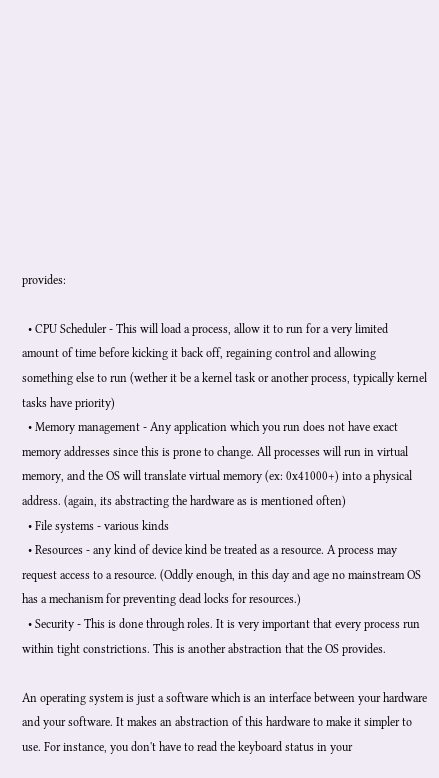provides:

  • CPU Scheduler - This will load a process, allow it to run for a very limited amount of time before kicking it back off, regaining control and allowing something else to run (wether it be a kernel task or another process, typically kernel tasks have priority)
  • Memory management - Any application which you run does not have exact memory addresses since this is prone to change. All processes will run in virtual memory, and the OS will translate virtual memory (ex: 0x41000+) into a physical address. (again, its abstracting the hardware as is mentioned often)
  • File systems - various kinds
  • Resources - any kind of device kind be treated as a resource. A process may request access to a resource. (Oddly enough, in this day and age no mainstream OS has a mechanism for preventing dead locks for resources.)
  • Security - This is done through roles. It is very important that every process run within tight constrictions. This is another abstraction that the OS provides.

An operating system is just a software which is an interface between your hardware and your software. It makes an abstraction of this hardware to make it simpler to use. For instance, you don't have to read the keyboard status in your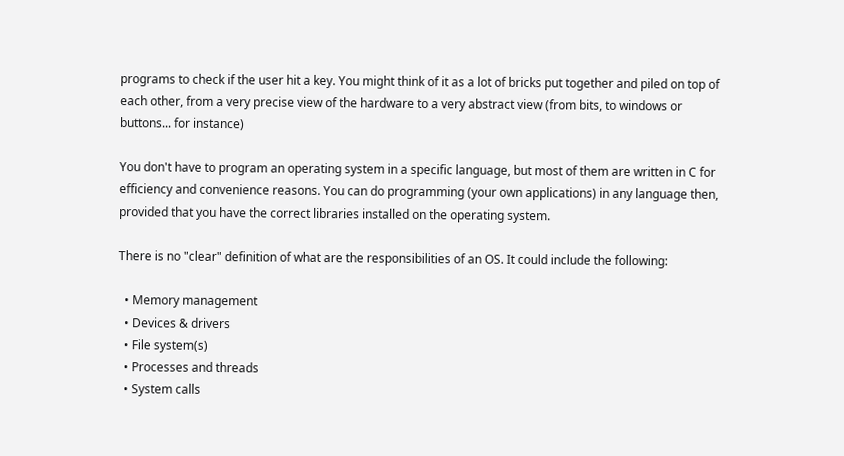programs to check if the user hit a key. You might think of it as a lot of bricks put together and piled on top of each other, from a very precise view of the hardware to a very abstract view (from bits, to windows or buttons... for instance)

You don't have to program an operating system in a specific language, but most of them are written in C for efficiency and convenience reasons. You can do programming (your own applications) in any language then, provided that you have the correct libraries installed on the operating system.

There is no "clear" definition of what are the responsibilities of an OS. It could include the following:

  • Memory management
  • Devices & drivers
  • File system(s)
  • Processes and threads
  • System calls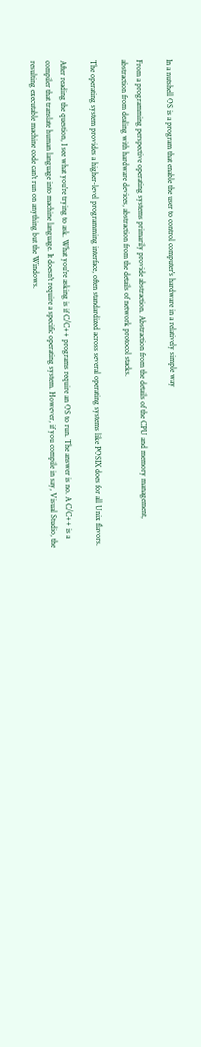In a nutshell OS is a program that enable the user to control computer's hardware in a relatively simple way

From a programming perspective operating systems primarily provide abstraction. Abstraction from the details of the CPU and memory management, abstraction from dealing with hardware devices, abstraction from the details of network protocol stacks.

The operating system provides a higher-level programming interface, often standardized across several operating systems like POSIX does for all Unix flavors.

After reading the question, I see what you're trying to ask. What you're asking is if C/C++ programs require an OS to run. The answer is no. A C/C++ is a compiler that translate human language into machine language. It doesn't require a specific operating system. However, if you compile in say, Visual Studio, the resulting executable machine code can't run on anything but the Windows.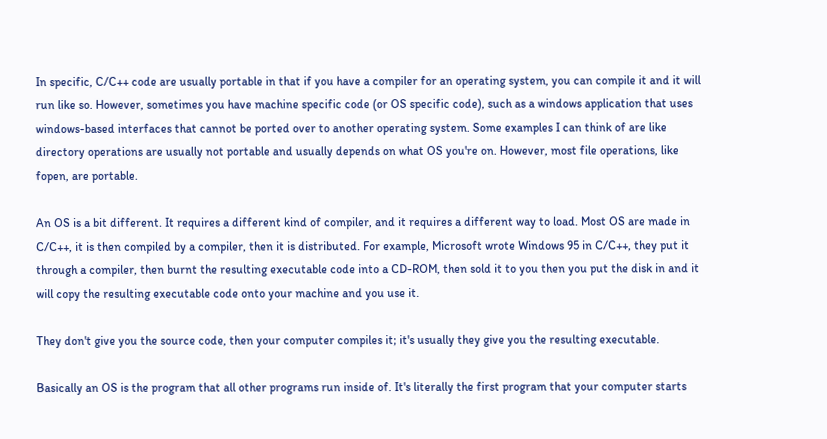In specific, C/C++ code are usually portable in that if you have a compiler for an operating system, you can compile it and it will run like so. However, sometimes you have machine specific code (or OS specific code), such as a windows application that uses windows-based interfaces that cannot be ported over to another operating system. Some examples I can think of are like directory operations are usually not portable and usually depends on what OS you're on. However, most file operations, like fopen, are portable.

An OS is a bit different. It requires a different kind of compiler, and it requires a different way to load. Most OS are made in C/C++, it is then compiled by a compiler, then it is distributed. For example, Microsoft wrote Windows 95 in C/C++, they put it through a compiler, then burnt the resulting executable code into a CD-ROM, then sold it to you then you put the disk in and it will copy the resulting executable code onto your machine and you use it.

They don't give you the source code, then your computer compiles it; it's usually they give you the resulting executable.

Basically an OS is the program that all other programs run inside of. It's literally the first program that your computer starts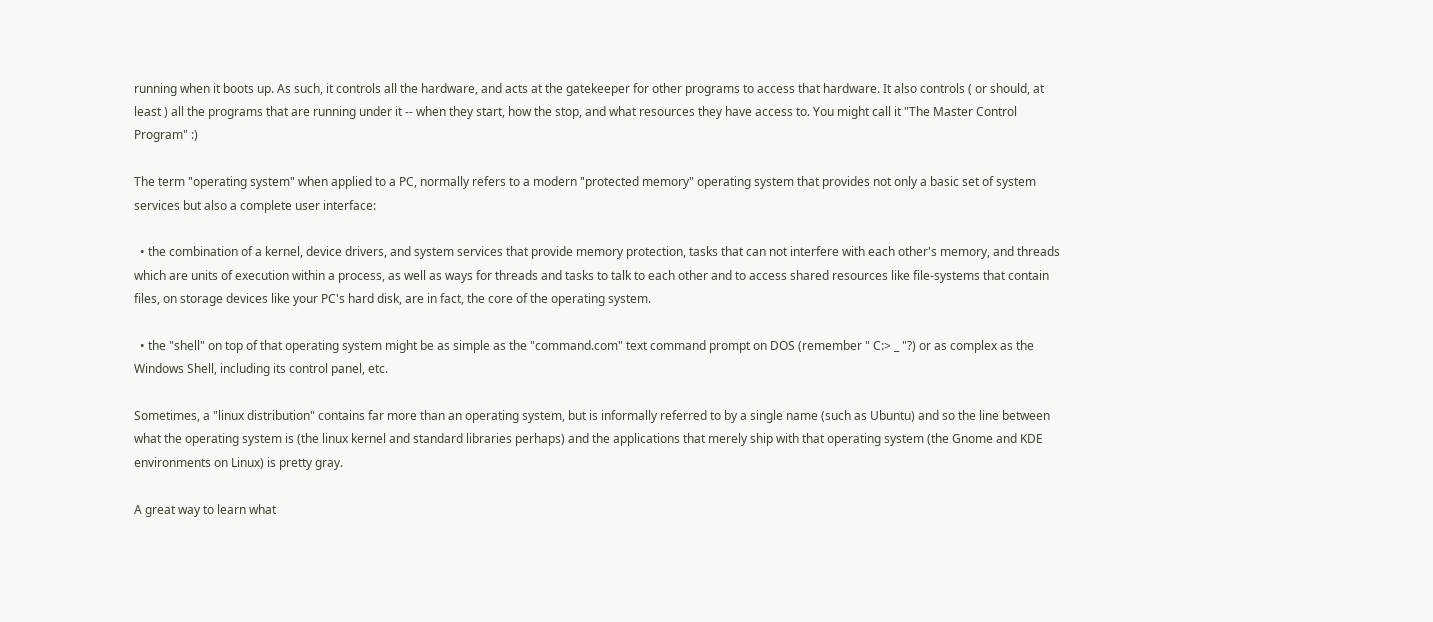running when it boots up. As such, it controls all the hardware, and acts at the gatekeeper for other programs to access that hardware. It also controls ( or should, at least ) all the programs that are running under it -- when they start, how the stop, and what resources they have access to. You might call it "The Master Control Program" :)

The term "operating system" when applied to a PC, normally refers to a modern "protected memory" operating system that provides not only a basic set of system services but also a complete user interface:

  • the combination of a kernel, device drivers, and system services that provide memory protection, tasks that can not interfere with each other's memory, and threads which are units of execution within a process, as well as ways for threads and tasks to talk to each other and to access shared resources like file-systems that contain files, on storage devices like your PC's hard disk, are in fact, the core of the operating system.

  • the "shell" on top of that operating system might be as simple as the "command.com" text command prompt on DOS (remember " C:> _ "?) or as complex as the Windows Shell, including its control panel, etc.

Sometimes, a "linux distribution" contains far more than an operating system, but is informally referred to by a single name (such as Ubuntu) and so the line between what the operating system is (the linux kernel and standard libraries perhaps) and the applications that merely ship with that operating system (the Gnome and KDE environments on Linux) is pretty gray.

A great way to learn what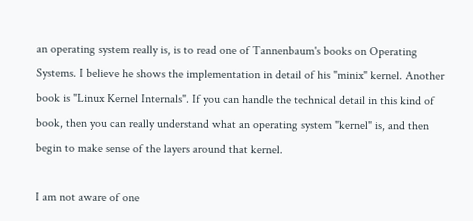an operating system really is, is to read one of Tannenbaum's books on Operating Systems. I believe he shows the implementation in detail of his "minix" kernel. Another book is "Linux Kernel Internals". If you can handle the technical detail in this kind of book, then you can really understand what an operating system "kernel" is, and then begin to make sense of the layers around that kernel.

I am not aware of one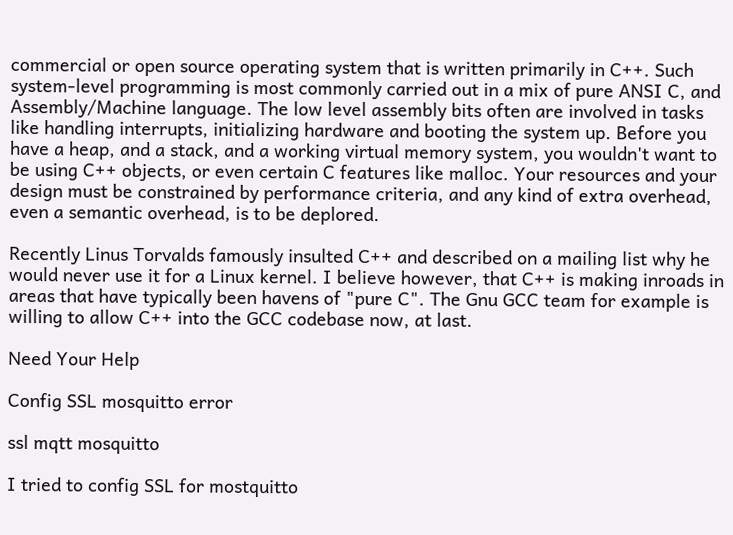commercial or open source operating system that is written primarily in C++. Such system-level programming is most commonly carried out in a mix of pure ANSI C, and Assembly/Machine language. The low level assembly bits often are involved in tasks like handling interrupts, initializing hardware and booting the system up. Before you have a heap, and a stack, and a working virtual memory system, you wouldn't want to be using C++ objects, or even certain C features like malloc. Your resources and your design must be constrained by performance criteria, and any kind of extra overhead, even a semantic overhead, is to be deplored.

Recently Linus Torvalds famously insulted C++ and described on a mailing list why he would never use it for a Linux kernel. I believe however, that C++ is making inroads in areas that have typically been havens of "pure C". The Gnu GCC team for example is willing to allow C++ into the GCC codebase now, at last.

Need Your Help

Config SSL mosquitto error

ssl mqtt mosquitto

I tried to config SSL for mostquitto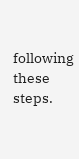following these steps.